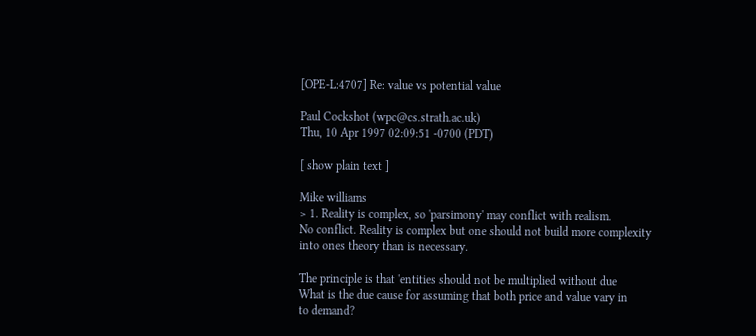[OPE-L:4707] Re: value vs potential value

Paul Cockshot (wpc@cs.strath.ac.uk)
Thu, 10 Apr 1997 02:09:51 -0700 (PDT)

[ show plain text ]

Mike williams
> 1. Reality is complex, so 'parsimony' may conflict with realism.
No conflict. Reality is complex but one should not build more complexity
into ones theory than is necessary.

The principle is that 'entities should not be multiplied without due
What is the due cause for assuming that both price and value vary in
to demand?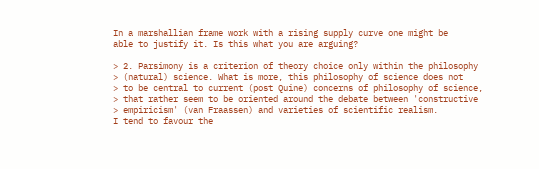In a marshallian frame work with a rising supply curve one might be
able to justify it. Is this what you are arguing?

> 2. Parsimony is a criterion of theory choice only within the philosophy
> (natural) science. What is more, this philosophy of science does not
> to be central to current (post Quine) concerns of philosophy of science,
> that rather seem to be oriented around the debate between 'constructive
> empiricism' (van Fraassen) and varieties of scientific realism.
I tend to favour the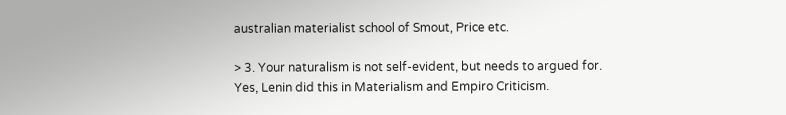australian materialist school of Smout, Price etc.

> 3. Your naturalism is not self-evident, but needs to argued for.
Yes, Lenin did this in Materialism and Empiro Criticism.